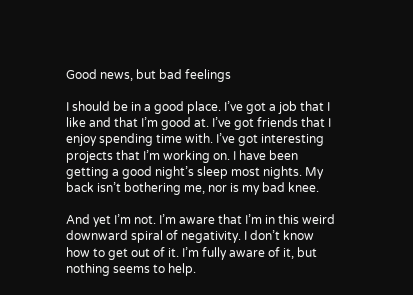Good news, but bad feelings

I should be in a good place. I’ve got a job that I like and that I’m good at. I’ve got friends that I enjoy spending time with. I’ve got interesting projects that I’m working on. I have been getting a good night’s sleep most nights. My back isn’t bothering me, nor is my bad knee.

And yet I’m not. I’m aware that I’m in this weird downward spiral of negativity. I don’t know how to get out of it. I’m fully aware of it, but nothing seems to help.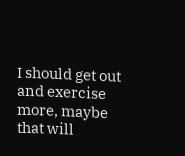I should get out and exercise more, maybe that will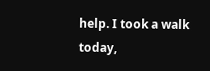help. I took a walk today,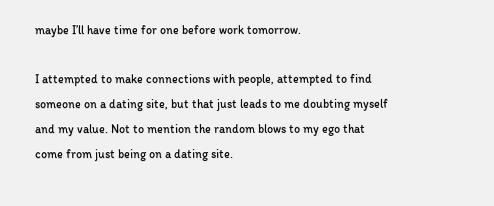maybe I’ll have time for one before work tomorrow.

I attempted to make connections with people, attempted to find someone on a dating site, but that just leads to me doubting myself and my value. Not to mention the random blows to my ego that come from just being on a dating site.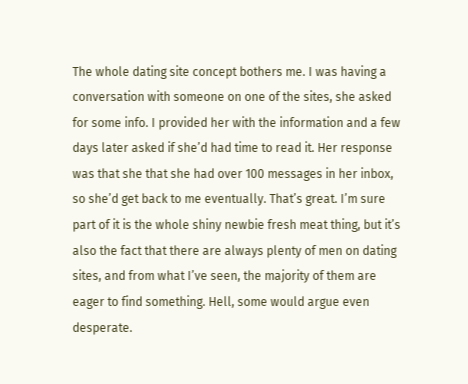The whole dating site concept bothers me. I was having a conversation with someone on one of the sites, she asked for some info. I provided her with the information and a few days later asked if she’d had time to read it. Her response was that she that she had over 100 messages in her inbox, so she’d get back to me eventually. That’s great. I’m sure part of it is the whole shiny newbie fresh meat thing, but it’s also the fact that there are always plenty of men on dating sites, and from what I’ve seen, the majority of them are eager to find something. Hell, some would argue even desperate.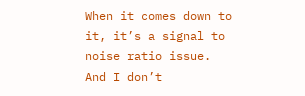When it comes down to it, it’s a signal to noise ratio issue. And I don’t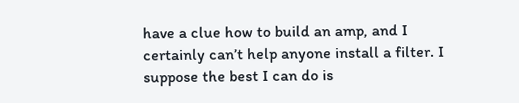have a clue how to build an amp, and I certainly can’t help anyone install a filter. I suppose the best I can do is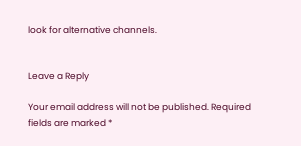look for alternative channels.


Leave a Reply

Your email address will not be published. Required fields are marked *